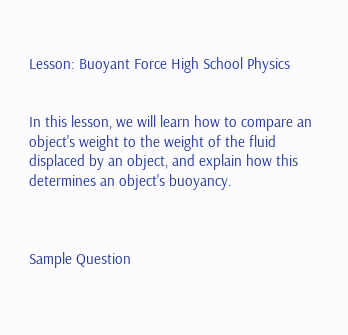Lesson: Buoyant Force High School Physics


In this lesson, we will learn how to compare an object's weight to the weight of the fluid displaced by an object, and explain how this determines an object's buoyancy.



Sample Question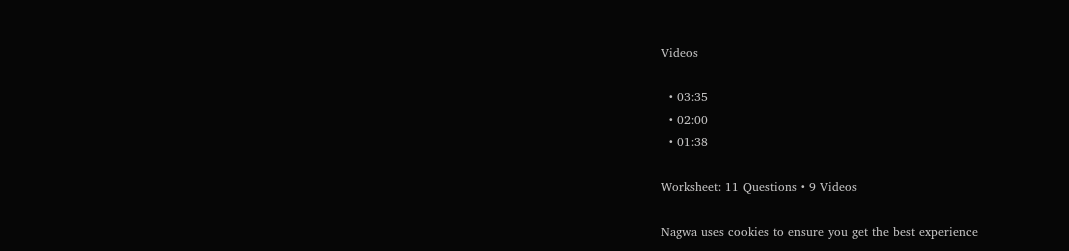Videos

  • 03:35
  • 02:00
  • 01:38

Worksheet: 11 Questions • 9 Videos

Nagwa uses cookies to ensure you get the best experience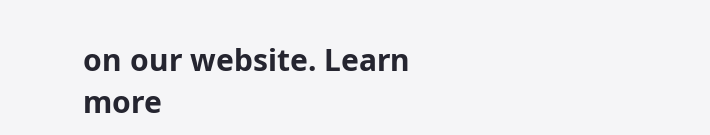on our website. Learn more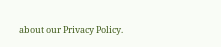about our Privacy Policy.